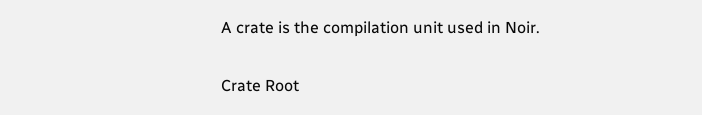A crate is the compilation unit used in Noir.

Crate Root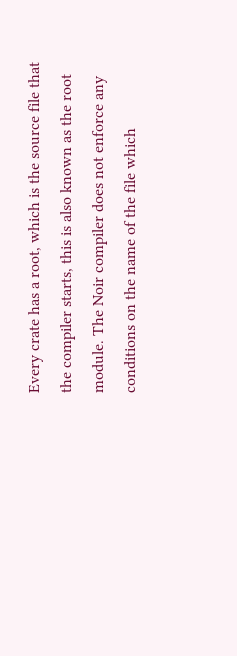Every crate has a root, which is the source file that the compiler starts, this is also known as the root module. The Noir compiler does not enforce any conditions on the name of the file which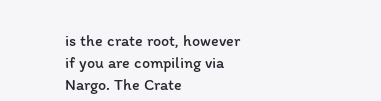is the crate root, however if you are compiling via Nargo. The Crate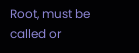Root, must be called or